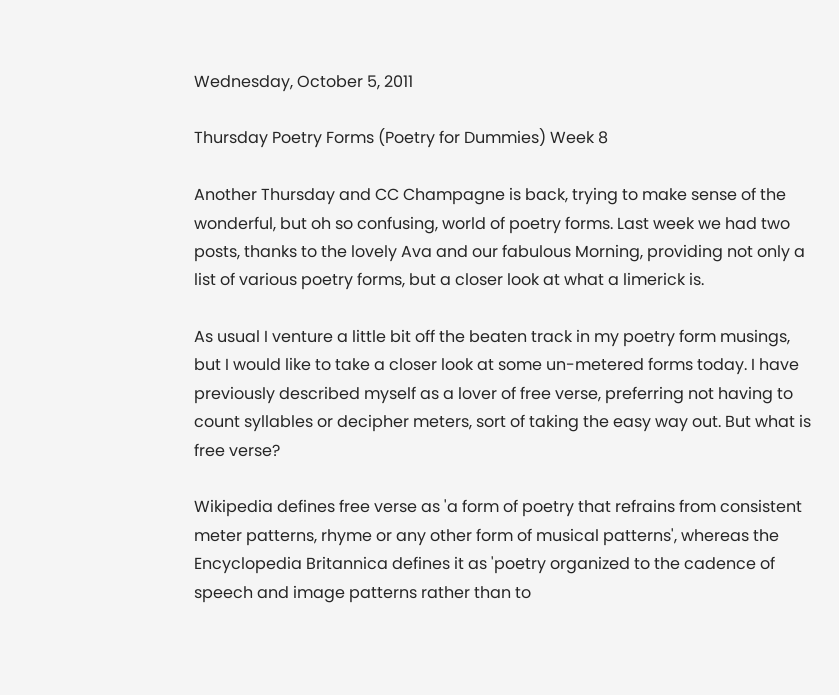Wednesday, October 5, 2011

Thursday Poetry Forms (Poetry for Dummies) Week 8

Another Thursday and CC Champagne is back, trying to make sense of the wonderful, but oh so confusing, world of poetry forms. Last week we had two posts, thanks to the lovely Ava and our fabulous Morning, providing not only a list of various poetry forms, but a closer look at what a limerick is.

As usual I venture a little bit off the beaten track in my poetry form musings, but I would like to take a closer look at some un-metered forms today. I have previously described myself as a lover of free verse, preferring not having to count syllables or decipher meters, sort of taking the easy way out. But what is free verse?

Wikipedia defines free verse as 'a form of poetry that refrains from consistent meter patterns, rhyme or any other form of musical patterns', whereas the Encyclopedia Britannica defines it as 'poetry organized to the cadence of speech and image patterns rather than to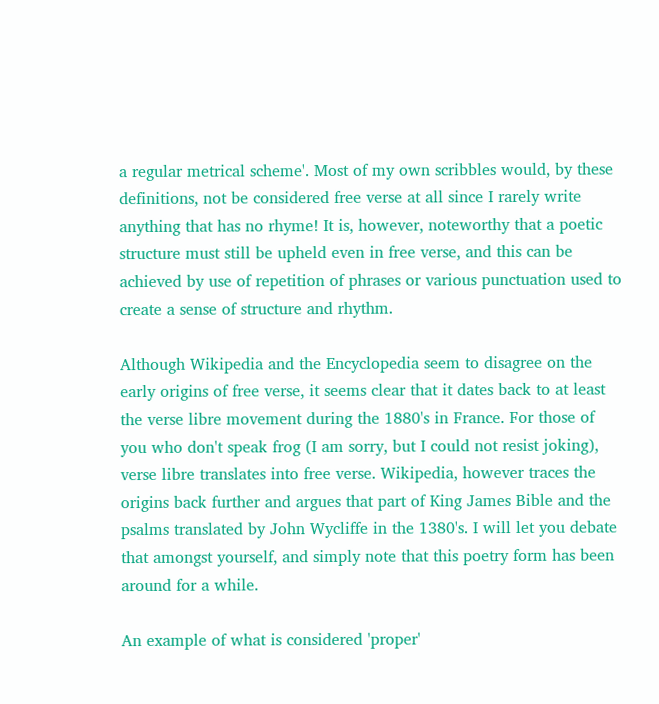a regular metrical scheme'. Most of my own scribbles would, by these definitions, not be considered free verse at all since I rarely write anything that has no rhyme! It is, however, noteworthy that a poetic structure must still be upheld even in free verse, and this can be achieved by use of repetition of phrases or various punctuation used to create a sense of structure and rhythm.

Although Wikipedia and the Encyclopedia seem to disagree on the early origins of free verse, it seems clear that it dates back to at least the verse libre movement during the 1880's in France. For those of you who don't speak frog (I am sorry, but I could not resist joking), verse libre translates into free verse. Wikipedia, however traces the origins back further and argues that part of King James Bible and the psalms translated by John Wycliffe in the 1380's. I will let you debate that amongst yourself, and simply note that this poetry form has been around for a while.

An example of what is considered 'proper'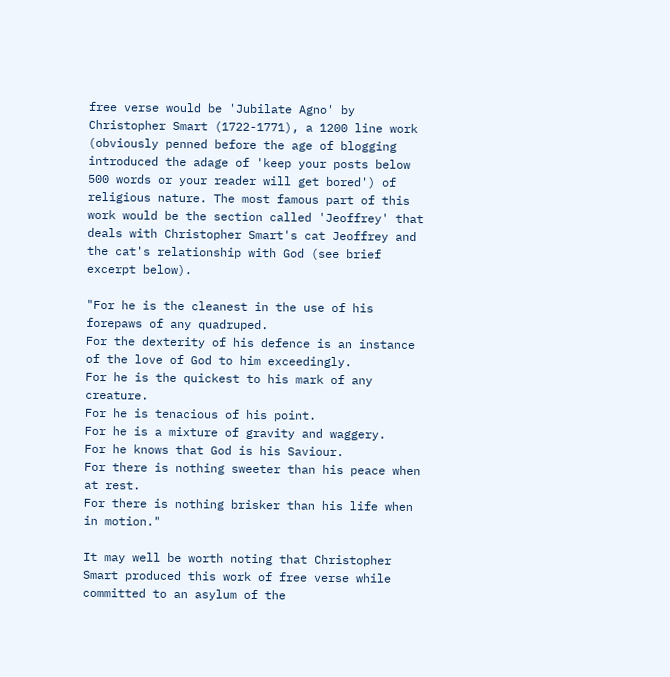free verse would be 'Jubilate Agno' by Christopher Smart (1722-1771), a 1200 line work (obviously penned before the age of blogging introduced the adage of 'keep your posts below 500 words or your reader will get bored') of religious nature. The most famous part of this work would be the section called 'Jeoffrey' that deals with Christopher Smart's cat Jeoffrey and the cat's relationship with God (see brief excerpt below).

"For he is the cleanest in the use of his forepaws of any quadruped.
For the dexterity of his defence is an instance of the love of God to him exceedingly.
For he is the quickest to his mark of any creature.
For he is tenacious of his point.
For he is a mixture of gravity and waggery.
For he knows that God is his Saviour.
For there is nothing sweeter than his peace when at rest.
For there is nothing brisker than his life when in motion."

It may well be worth noting that Christopher Smart produced this work of free verse while committed to an asylum of the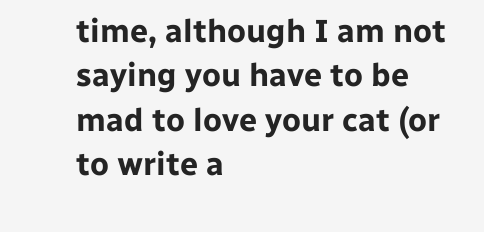time, although I am not saying you have to be mad to love your cat (or to write a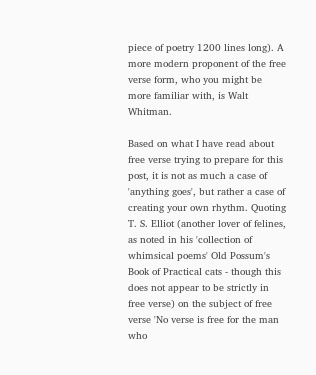piece of poetry 1200 lines long). A more modern proponent of the free verse form, who you might be more familiar with, is Walt Whitman.

Based on what I have read about free verse trying to prepare for this post, it is not as much a case of 'anything goes', but rather a case of creating your own rhythm. Quoting T. S. Elliot (another lover of felines, as noted in his 'collection of whimsical poems' Old Possum's Book of Practical cats - though this does not appear to be strictly in free verse) on the subject of free verse 'No verse is free for the man who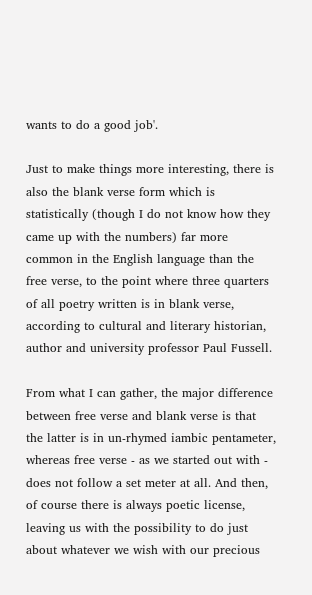wants to do a good job'.

Just to make things more interesting, there is also the blank verse form which is statistically (though I do not know how they came up with the numbers) far more common in the English language than the free verse, to the point where three quarters of all poetry written is in blank verse, according to cultural and literary historian, author and university professor Paul Fussell.

From what I can gather, the major difference between free verse and blank verse is that the latter is in un-rhymed iambic pentameter, whereas free verse - as we started out with - does not follow a set meter at all. And then, of course there is always poetic license, leaving us with the possibility to do just about whatever we wish with our precious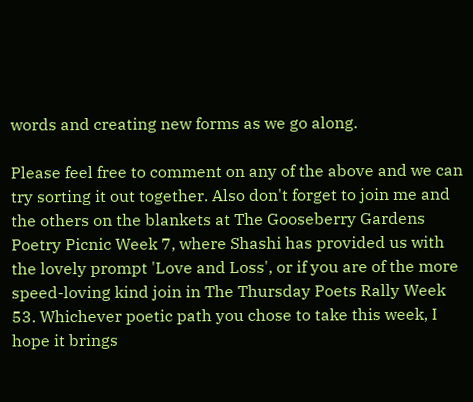words and creating new forms as we go along.

Please feel free to comment on any of the above and we can try sorting it out together. Also don't forget to join me and the others on the blankets at The Gooseberry Gardens Poetry Picnic Week 7, where Shashi has provided us with the lovely prompt 'Love and Loss', or if you are of the more speed-loving kind join in The Thursday Poets Rally Week 53. Whichever poetic path you chose to take this week, I hope it brings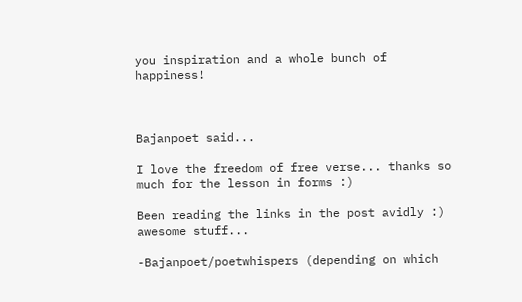you inspiration and a whole bunch of happiness!



Bajanpoet said...

I love the freedom of free verse... thanks so much for the lesson in forms :)

Been reading the links in the post avidly :) awesome stuff...

-Bajanpoet/poetwhispers (depending on which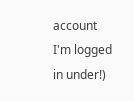account I'm logged in under!)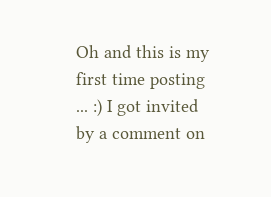Oh and this is my first time posting ... :) I got invited by a comment on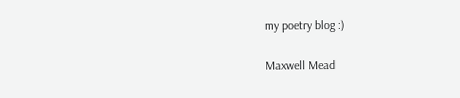my poetry blog :)

Maxwell Mead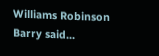Williams Robinson Barry said...